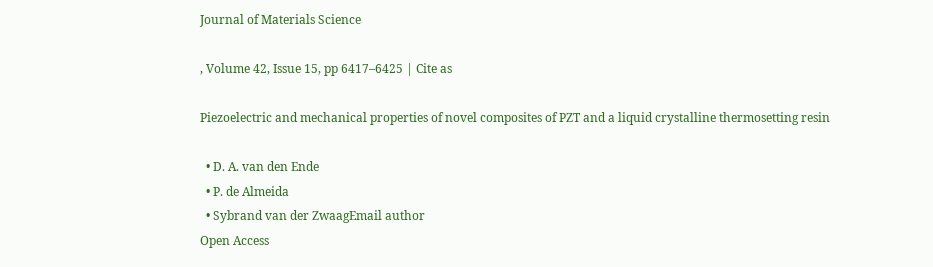Journal of Materials Science

, Volume 42, Issue 15, pp 6417–6425 | Cite as

Piezoelectric and mechanical properties of novel composites of PZT and a liquid crystalline thermosetting resin

  • D. A. van den Ende
  • P. de Almeida
  • Sybrand van der ZwaagEmail author
Open Access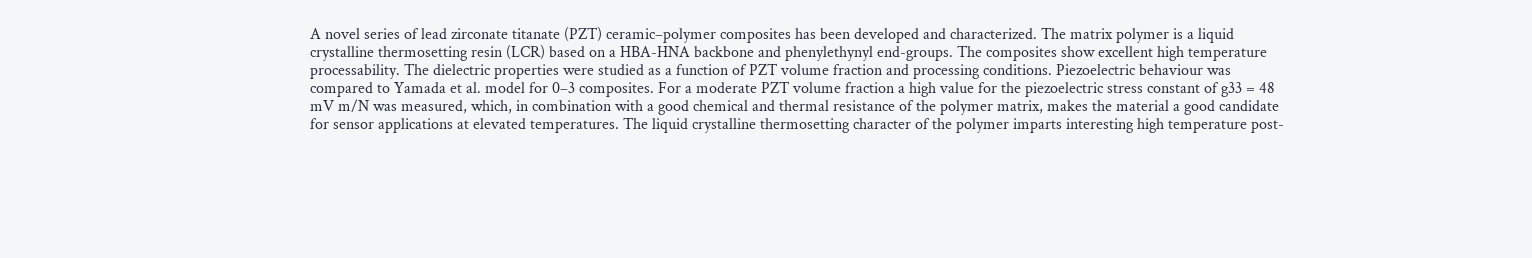A novel series of lead zirconate titanate (PZT) ceramic–polymer composites has been developed and characterized. The matrix polymer is a liquid crystalline thermosetting resin (LCR) based on a HBA-HNA backbone and phenylethynyl end-groups. The composites show excellent high temperature processability. The dielectric properties were studied as a function of PZT volume fraction and processing conditions. Piezoelectric behaviour was compared to Yamada et al. model for 0–3 composites. For a moderate PZT volume fraction a high value for the piezoelectric stress constant of g33 = 48 mV m/N was measured, which, in combination with a good chemical and thermal resistance of the polymer matrix, makes the material a good candidate for sensor applications at elevated temperatures. The liquid crystalline thermosetting character of the polymer imparts interesting high temperature post-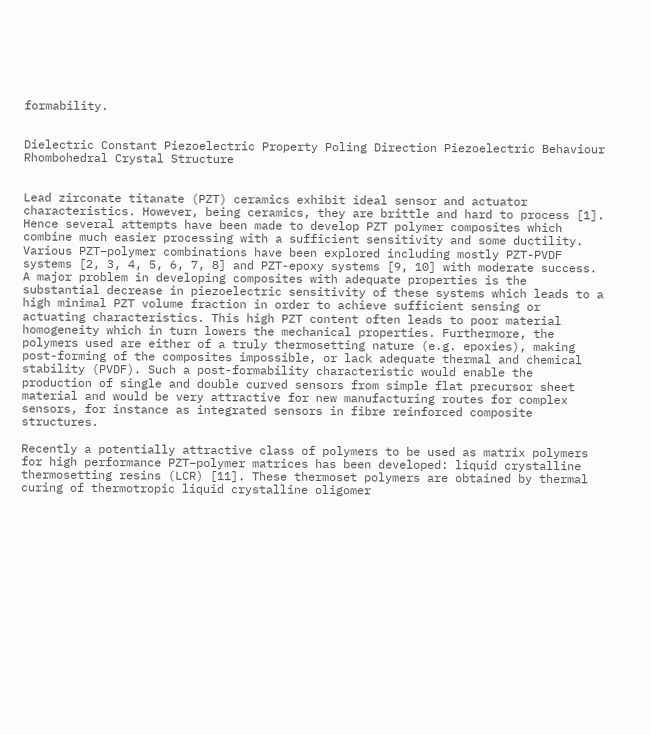formability.


Dielectric Constant Piezoelectric Property Poling Direction Piezoelectric Behaviour Rhombohedral Crystal Structure


Lead zirconate titanate (PZT) ceramics exhibit ideal sensor and actuator characteristics. However, being ceramics, they are brittle and hard to process [1]. Hence several attempts have been made to develop PZT polymer composites which combine much easier processing with a sufficient sensitivity and some ductility. Various PZT–polymer combinations have been explored including mostly PZT-PVDF systems [2, 3, 4, 5, 6, 7, 8] and PZT-epoxy systems [9, 10] with moderate success. A major problem in developing composites with adequate properties is the substantial decrease in piezoelectric sensitivity of these systems which leads to a high minimal PZT volume fraction in order to achieve sufficient sensing or actuating characteristics. This high PZT content often leads to poor material homogeneity which in turn lowers the mechanical properties. Furthermore, the polymers used are either of a truly thermosetting nature (e.g. epoxies), making post-forming of the composites impossible, or lack adequate thermal and chemical stability (PVDF). Such a post-formability characteristic would enable the production of single and double curved sensors from simple flat precursor sheet material and would be very attractive for new manufacturing routes for complex sensors, for instance as integrated sensors in fibre reinforced composite structures.

Recently a potentially attractive class of polymers to be used as matrix polymers for high performance PZT–polymer matrices has been developed: liquid crystalline thermosetting resins (LCR) [11]. These thermoset polymers are obtained by thermal curing of thermotropic liquid crystalline oligomer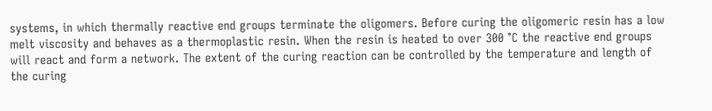systems, in which thermally reactive end groups terminate the oligomers. Before curing the oligomeric resin has a low melt viscosity and behaves as a thermoplastic resin. When the resin is heated to over 300 °C the reactive end groups will react and form a network. The extent of the curing reaction can be controlled by the temperature and length of the curing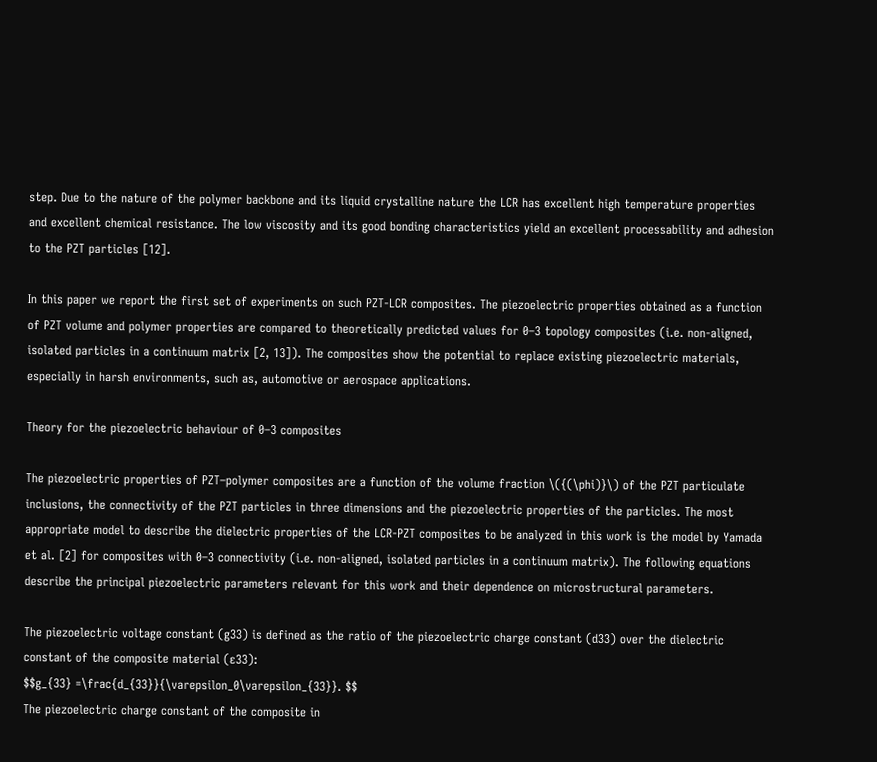step. Due to the nature of the polymer backbone and its liquid crystalline nature the LCR has excellent high temperature properties and excellent chemical resistance. The low viscosity and its good bonding characteristics yield an excellent processability and adhesion to the PZT particles [12].

In this paper we report the first set of experiments on such PZT-LCR composites. The piezoelectric properties obtained as a function of PZT volume and polymer properties are compared to theoretically predicted values for 0–3 topology composites (i.e. non-aligned, isolated particles in a continuum matrix [2, 13]). The composites show the potential to replace existing piezoelectric materials, especially in harsh environments, such as, automotive or aerospace applications.

Theory for the piezoelectric behaviour of 0–3 composites

The piezoelectric properties of PZT–polymer composites are a function of the volume fraction \({(\phi)}\) of the PZT particulate inclusions, the connectivity of the PZT particles in three dimensions and the piezoelectric properties of the particles. The most appropriate model to describe the dielectric properties of the LCR-PZT composites to be analyzed in this work is the model by Yamada et al. [2] for composites with 0–3 connectivity (i.e. non-aligned, isolated particles in a continuum matrix). The following equations describe the principal piezoelectric parameters relevant for this work and their dependence on microstructural parameters.

The piezoelectric voltage constant (g33) is defined as the ratio of the piezoelectric charge constant (d33) over the dielectric constant of the composite material (ɛ33):
$$g_{33} =\frac{d_{33}}{\varepsilon_0\varepsilon_{33}}. $$
The piezoelectric charge constant of the composite in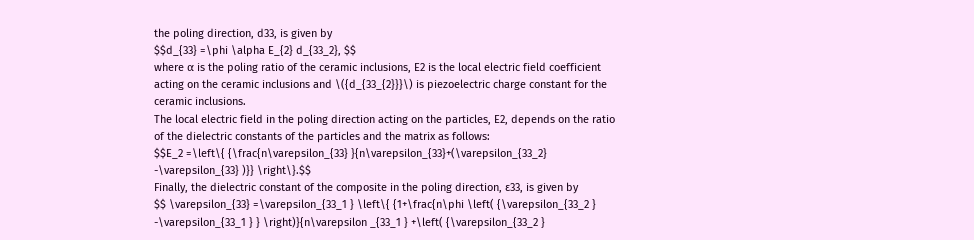the poling direction, d33, is given by
$$d_{33} =\phi \alpha E_{2} d_{33_2}, $$
where α is the poling ratio of the ceramic inclusions, E2 is the local electric field coefficient acting on the ceramic inclusions and \({d_{33_{2}}}\) is piezoelectric charge constant for the ceramic inclusions.
The local electric field in the poling direction acting on the particles, E2, depends on the ratio of the dielectric constants of the particles and the matrix as follows:
$$E_2 =\left\{ {\frac{n\varepsilon_{33} }{n\varepsilon_{33}+(\varepsilon_{33_2} -\varepsilon_{33} )}} \right\}.$$
Finally, the dielectric constant of the composite in the poling direction, ɛ33, is given by
$$ \varepsilon_{33} =\varepsilon_{33_1 } \left\{ {1+\frac{n\phi \left( {\varepsilon_{33_2 } -\varepsilon_{33_1 } } \right)}{n\varepsilon _{33_1 } +\left( {\varepsilon_{33_2 }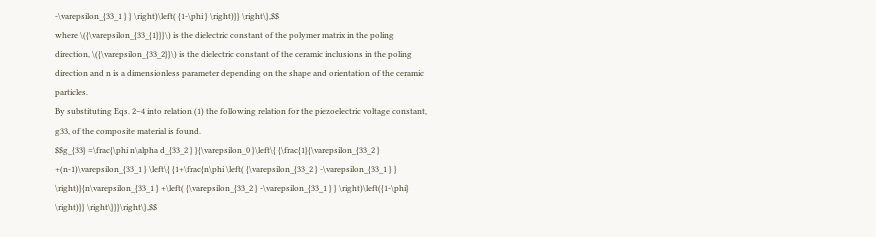-\varepsilon_{33_1 } } \right)\left( {1-\phi } \right)}} \right\},$$
where \({\varepsilon_{33_{1}}}\) is the dielectric constant of the polymer matrix in the poling direction, \({\varepsilon_{33_2}}\) is the dielectric constant of the ceramic inclusions in the poling direction and n is a dimensionless parameter depending on the shape and orientation of the ceramic particles.
By substituting Eqs. 2–4 into relation (1) the following relation for the piezoelectric voltage constant, g33, of the composite material is found.
$$g_{33} =\frac{\phi n\alpha d_{33_2 } }{\varepsilon_0 }\left\{ {\frac{1}{\varepsilon_{33_2 } +(n-1)\varepsilon_{33_1 } \left\{ {1+\frac{n\phi \left( {\varepsilon_{33_2 } -\varepsilon_{33_1 } } \right)}{n\varepsilon_{33_1 } +\left( {\varepsilon_{33_2 } -\varepsilon_{33_1 } } \right)\left({1-\phi} \right)}} \right\}}}\right\},$$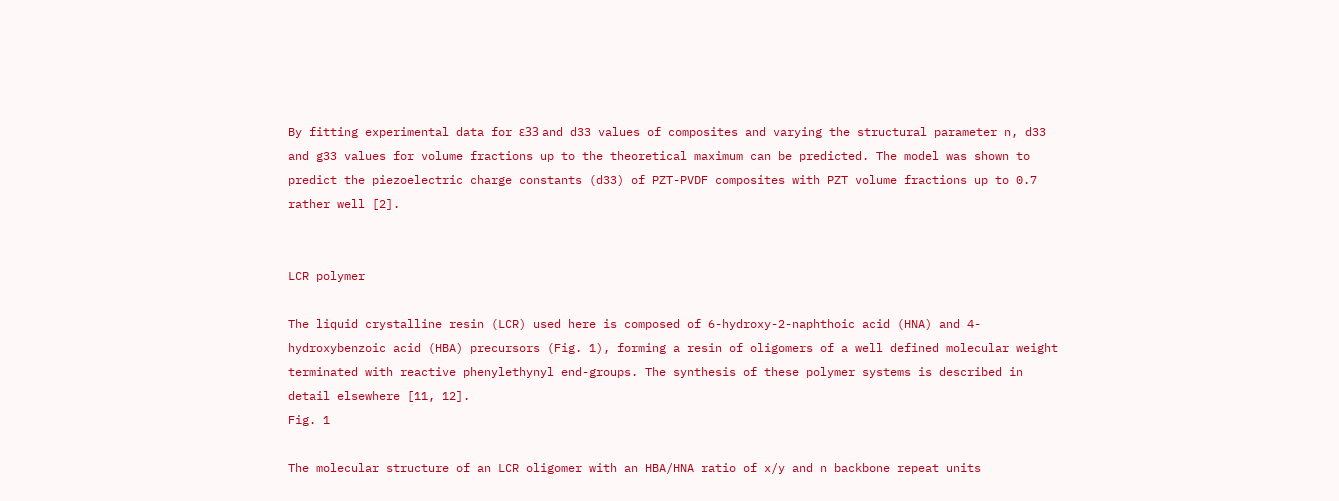By fitting experimental data for ɛ33 and d33 values of composites and varying the structural parameter n, d33 and g33 values for volume fractions up to the theoretical maximum can be predicted. The model was shown to predict the piezoelectric charge constants (d33) of PZT-PVDF composites with PZT volume fractions up to 0.7 rather well [2].


LCR polymer

The liquid crystalline resin (LCR) used here is composed of 6-hydroxy-2-naphthoic acid (HNA) and 4-hydroxybenzoic acid (HBA) precursors (Fig. 1), forming a resin of oligomers of a well defined molecular weight terminated with reactive phenylethynyl end-groups. The synthesis of these polymer systems is described in detail elsewhere [11, 12].
Fig. 1

The molecular structure of an LCR oligomer with an HBA/HNA ratio of x/y and n backbone repeat units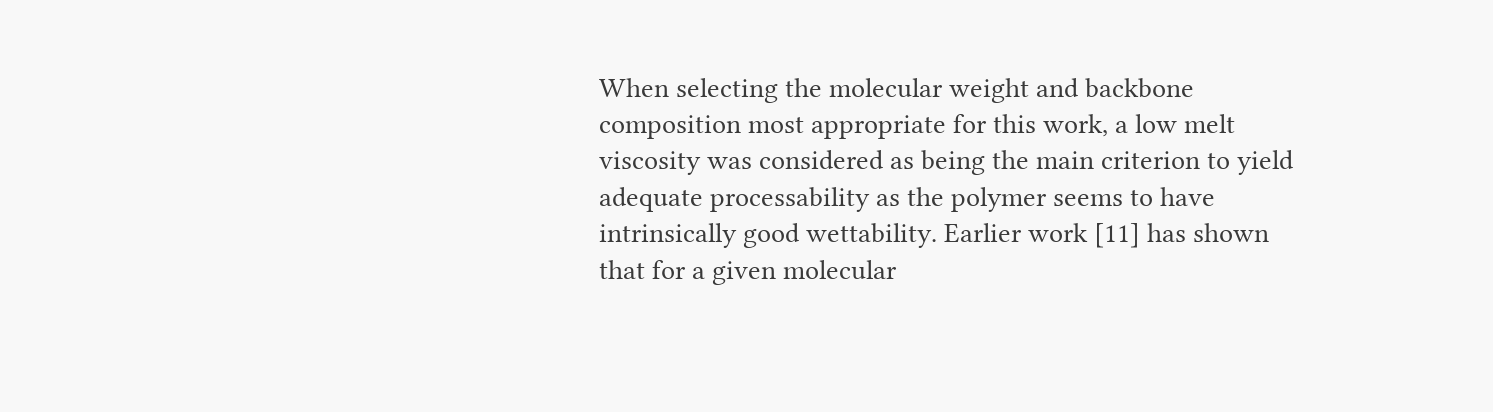When selecting the molecular weight and backbone composition most appropriate for this work, a low melt viscosity was considered as being the main criterion to yield adequate processability as the polymer seems to have intrinsically good wettability. Earlier work [11] has shown that for a given molecular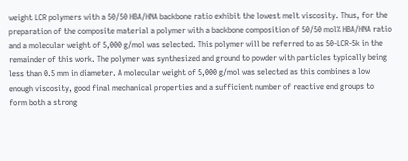weight LCR polymers with a 50/50 HBA/HNA backbone ratio exhibit the lowest melt viscosity. Thus, for the preparation of the composite material a polymer with a backbone composition of 50/50 mol% HBA/HNA ratio and a molecular weight of 5,000 g/mol was selected. This polymer will be referred to as 50-LCR-5k in the remainder of this work. The polymer was synthesized and ground to powder with particles typically being less than 0.5 mm in diameter. A molecular weight of 5,000 g/mol was selected as this combines a low enough viscosity, good final mechanical properties and a sufficient number of reactive end groups to form both a strong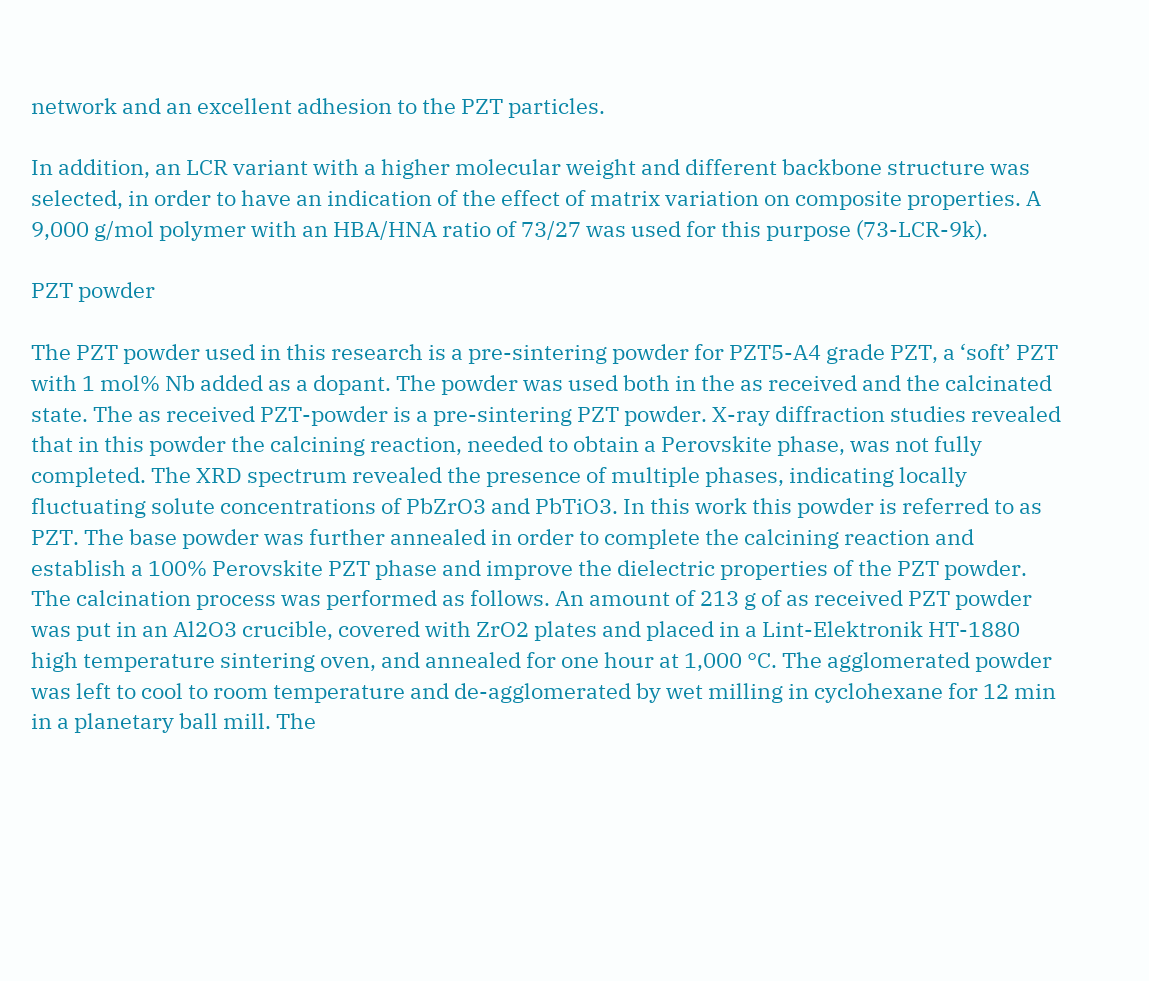network and an excellent adhesion to the PZT particles.

In addition, an LCR variant with a higher molecular weight and different backbone structure was selected, in order to have an indication of the effect of matrix variation on composite properties. A 9,000 g/mol polymer with an HBA/HNA ratio of 73/27 was used for this purpose (73-LCR-9k).

PZT powder

The PZT powder used in this research is a pre-sintering powder for PZT5-A4 grade PZT, a ‘soft’ PZT with 1 mol% Nb added as a dopant. The powder was used both in the as received and the calcinated state. The as received PZT-powder is a pre-sintering PZT powder. X-ray diffraction studies revealed that in this powder the calcining reaction, needed to obtain a Perovskite phase, was not fully completed. The XRD spectrum revealed the presence of multiple phases, indicating locally fluctuating solute concentrations of PbZrO3 and PbTiO3. In this work this powder is referred to as PZT. The base powder was further annealed in order to complete the calcining reaction and establish a 100% Perovskite PZT phase and improve the dielectric properties of the PZT powder. The calcination process was performed as follows. An amount of 213 g of as received PZT powder was put in an Al2O3 crucible, covered with ZrO2 plates and placed in a Lint-Elektronik HT-1880 high temperature sintering oven, and annealed for one hour at 1,000 °C. The agglomerated powder was left to cool to room temperature and de-agglomerated by wet milling in cyclohexane for 12 min in a planetary ball mill. The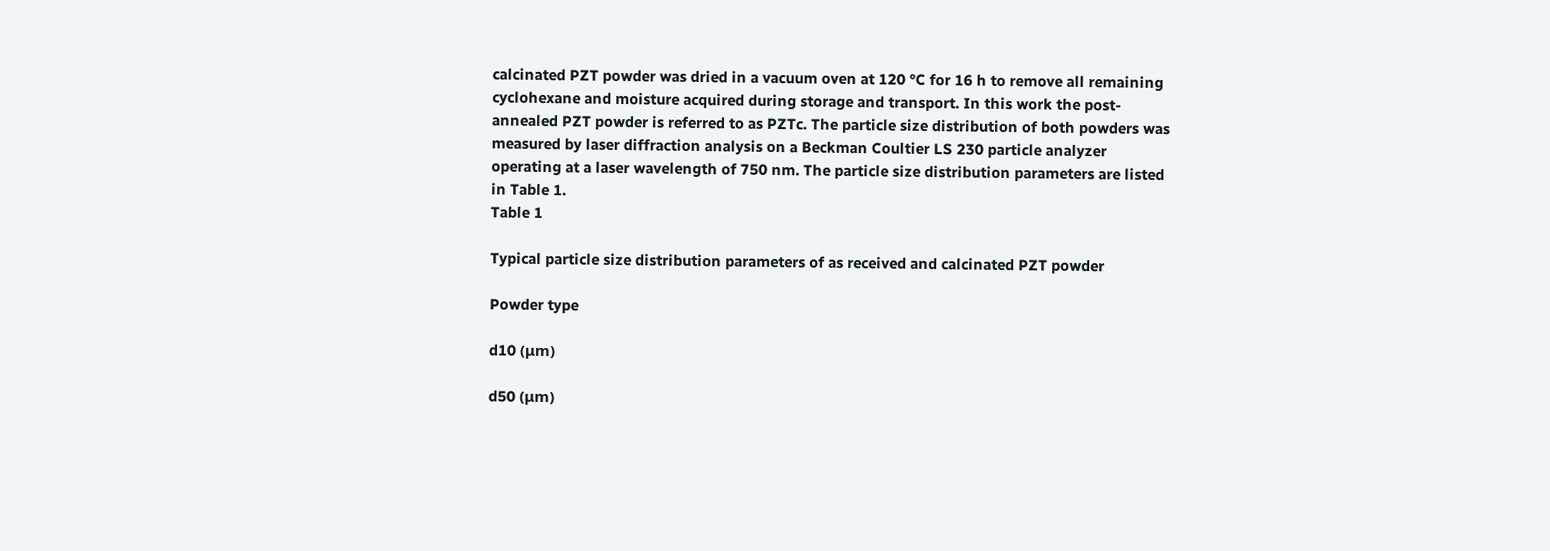calcinated PZT powder was dried in a vacuum oven at 120 °C for 16 h to remove all remaining cyclohexane and moisture acquired during storage and transport. In this work the post-annealed PZT powder is referred to as PZTc. The particle size distribution of both powders was measured by laser diffraction analysis on a Beckman Coultier LS 230 particle analyzer operating at a laser wavelength of 750 nm. The particle size distribution parameters are listed in Table 1.
Table 1

Typical particle size distribution parameters of as received and calcinated PZT powder

Powder type

d10 (μm)

d50 (μm)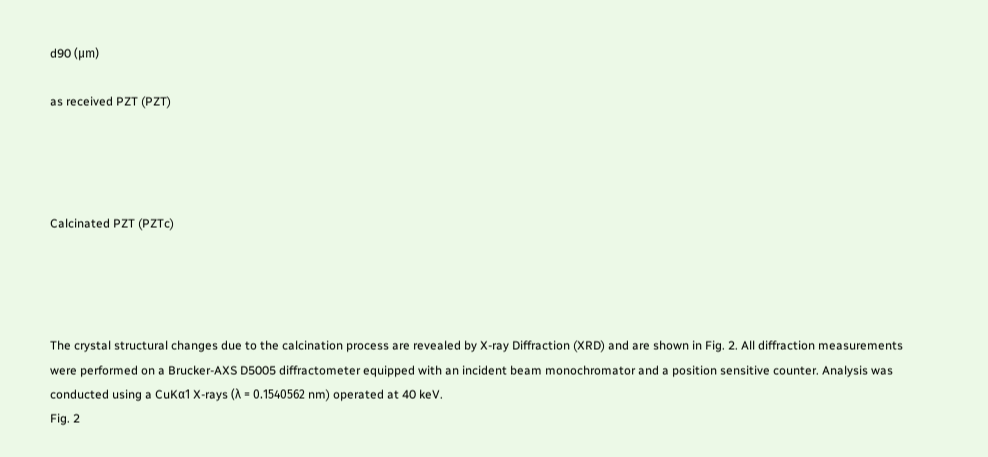d90 (μm)

as received PZT (PZT)




Calcinated PZT (PZTc)




The crystal structural changes due to the calcination process are revealed by X-ray Diffraction (XRD) and are shown in Fig. 2. All diffraction measurements were performed on a Brucker-AXS D5005 diffractometer equipped with an incident beam monochromator and a position sensitive counter. Analysis was conducted using a CuKα1 X-rays (λ = 0.1540562 nm) operated at 40 keV.
Fig. 2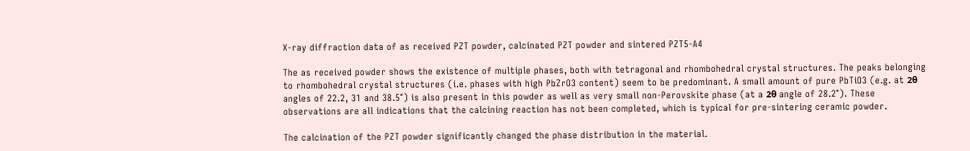X-ray diffraction data of as received PZT powder, calcinated PZT powder and sintered PZT5-A4

The as received powder shows the existence of multiple phases, both with tetragonal and rhombohedral crystal structures. The peaks belonging to rhombohedral crystal structures (i.e. phases with high PbZrO3 content) seem to be predominant. A small amount of pure PbTiO3 (e.g. at 2θ angles of 22.2, 31 and 38.5°) is also present in this powder as well as very small non-Perovskite phase (at a 2θ angle of 28.2°). These observations are all indications that the calcining reaction has not been completed, which is typical for pre-sintering ceramic powder.

The calcination of the PZT powder significantly changed the phase distribution in the material.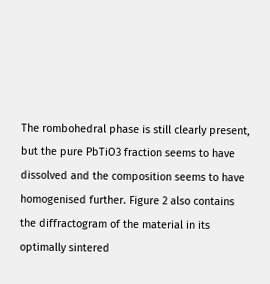The rombohedral phase is still clearly present, but the pure PbTiO3 fraction seems to have dissolved and the composition seems to have homogenised further. Figure 2 also contains the diffractogram of the material in its optimally sintered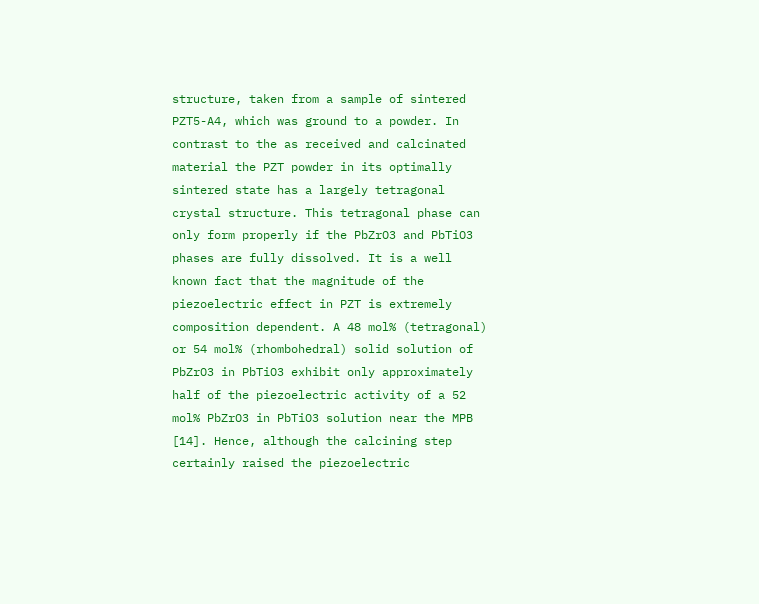structure, taken from a sample of sintered PZT5-A4, which was ground to a powder. In contrast to the as received and calcinated material the PZT powder in its optimally sintered state has a largely tetragonal crystal structure. This tetragonal phase can only form properly if the PbZrO3 and PbTiO3 phases are fully dissolved. It is a well known fact that the magnitude of the piezoelectric effect in PZT is extremely composition dependent. A 48 mol% (tetragonal) or 54 mol% (rhombohedral) solid solution of PbZrO3 in PbTiO3 exhibit only approximately half of the piezoelectric activity of a 52 mol% PbZrO3 in PbTiO3 solution near the MPB [14]. Hence, although the calcining step certainly raised the piezoelectric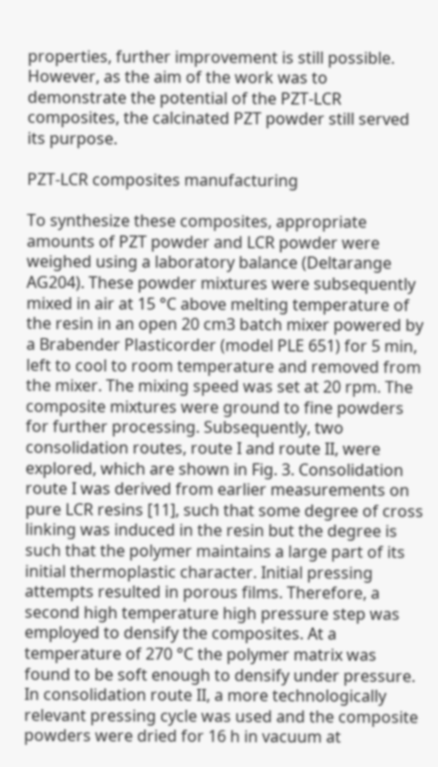properties, further improvement is still possible. However, as the aim of the work was to demonstrate the potential of the PZT-LCR composites, the calcinated PZT powder still served its purpose.

PZT-LCR composites manufacturing

To synthesize these composites, appropriate amounts of PZT powder and LCR powder were weighed using a laboratory balance (Deltarange AG204). These powder mixtures were subsequently mixed in air at 15 °C above melting temperature of the resin in an open 20 cm3 batch mixer powered by a Brabender Plasticorder (model PLE 651) for 5 min, left to cool to room temperature and removed from the mixer. The mixing speed was set at 20 rpm. The composite mixtures were ground to fine powders for further processing. Subsequently, two consolidation routes, route I and route II, were explored, which are shown in Fig. 3. Consolidation route I was derived from earlier measurements on pure LCR resins [11], such that some degree of cross linking was induced in the resin but the degree is such that the polymer maintains a large part of its initial thermoplastic character. Initial pressing attempts resulted in porous films. Therefore, a second high temperature high pressure step was employed to densify the composites. At a temperature of 270 °C the polymer matrix was found to be soft enough to densify under pressure. In consolidation route II, a more technologically relevant pressing cycle was used and the composite powders were dried for 16 h in vacuum at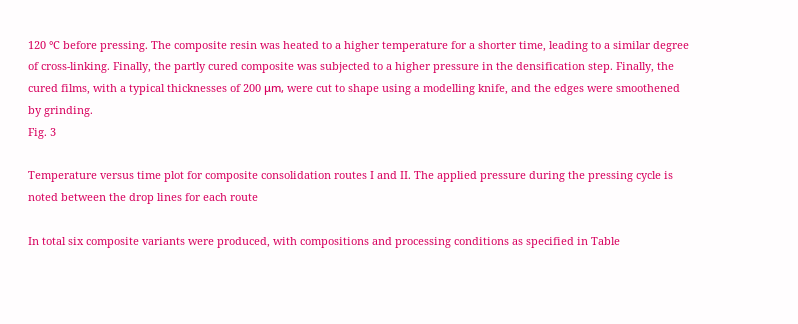120 °C before pressing. The composite resin was heated to a higher temperature for a shorter time, leading to a similar degree of cross-linking. Finally, the partly cured composite was subjected to a higher pressure in the densification step. Finally, the cured films, with a typical thicknesses of 200 μm, were cut to shape using a modelling knife, and the edges were smoothened by grinding.
Fig. 3

Temperature versus time plot for composite consolidation routes I and II. The applied pressure during the pressing cycle is noted between the drop lines for each route

In total six composite variants were produced, with compositions and processing conditions as specified in Table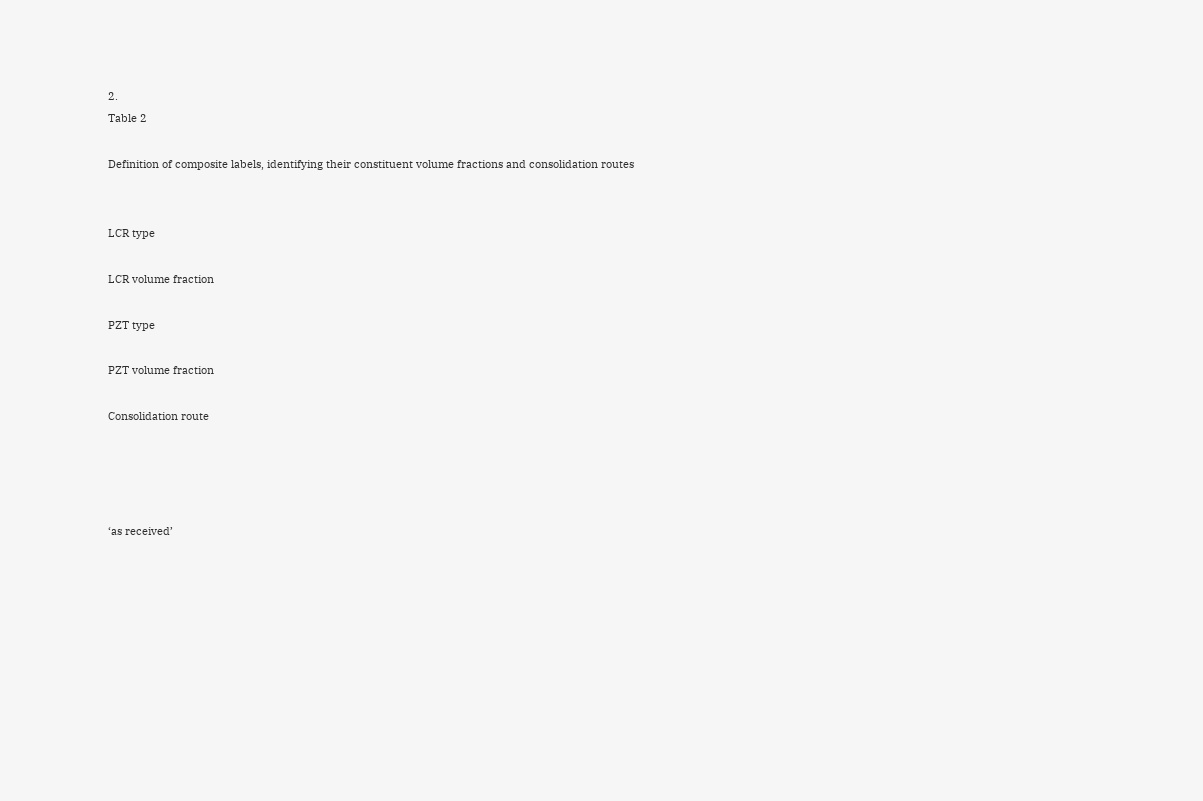2.
Table 2

Definition of composite labels, identifying their constituent volume fractions and consolidation routes


LCR type

LCR volume fraction

PZT type

PZT volume fraction

Consolidation route




‘as received’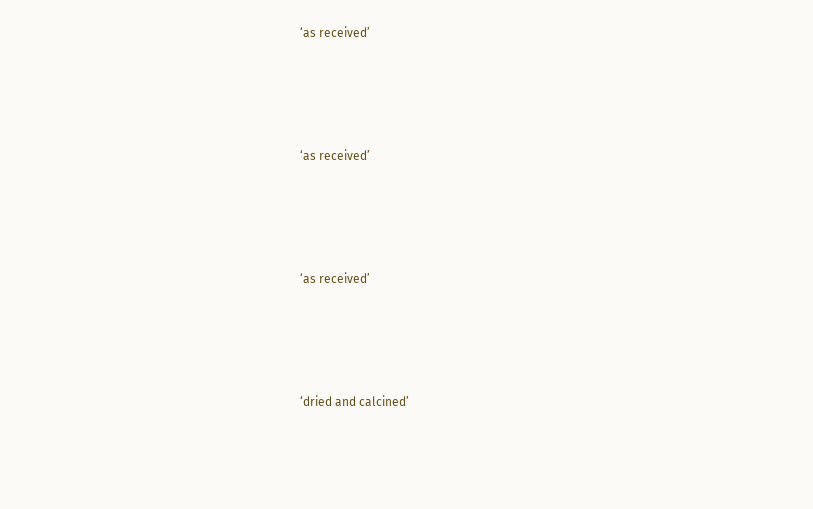‘as received’






‘as received’






‘as received’






‘dried and calcined’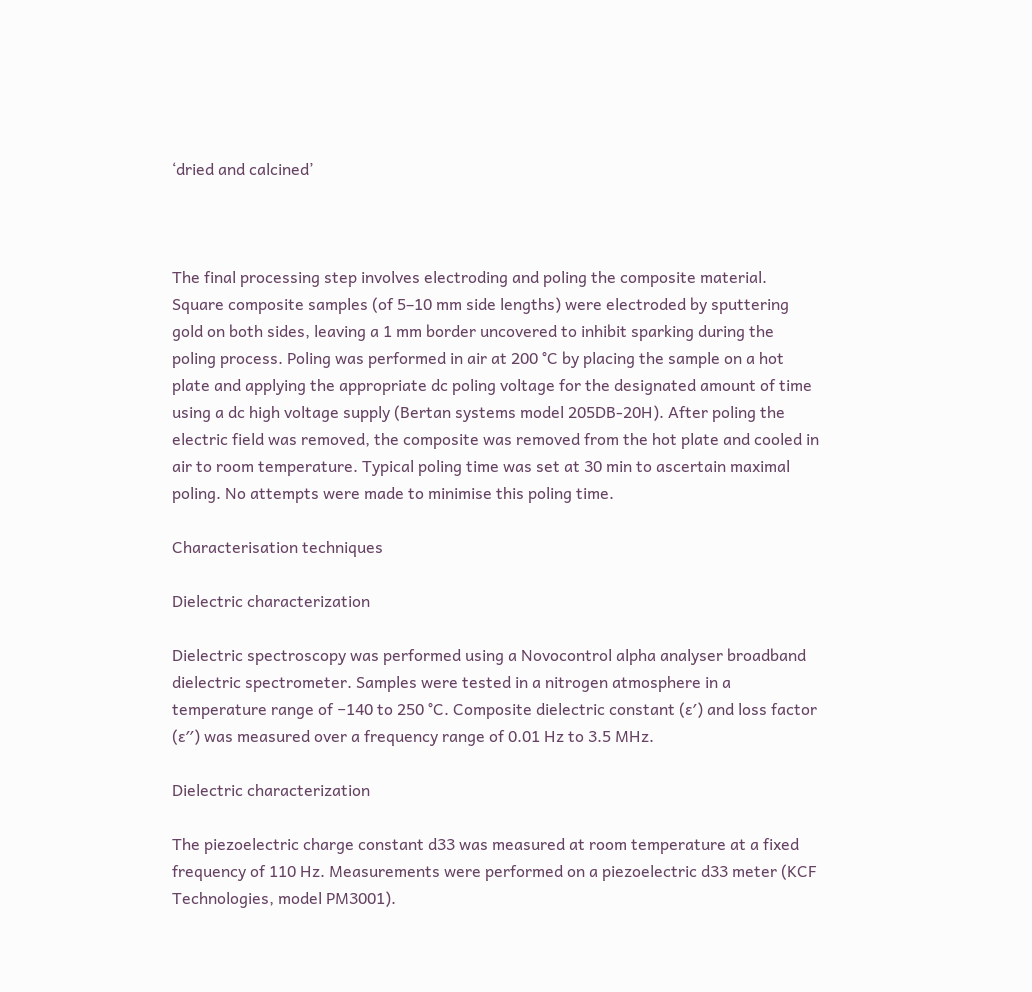‘dried and calcined’



The final processing step involves electroding and poling the composite material. Square composite samples (of 5–10 mm side lengths) were electroded by sputtering gold on both sides, leaving a 1 mm border uncovered to inhibit sparking during the poling process. Poling was performed in air at 200 °C by placing the sample on a hot plate and applying the appropriate dc poling voltage for the designated amount of time using a dc high voltage supply (Bertan systems model 205DB-20H). After poling the electric field was removed, the composite was removed from the hot plate and cooled in air to room temperature. Typical poling time was set at 30 min to ascertain maximal poling. No attempts were made to minimise this poling time.

Characterisation techniques

Dielectric characterization

Dielectric spectroscopy was performed using a Novocontrol alpha analyser broadband dielectric spectrometer. Samples were tested in a nitrogen atmosphere in a temperature range of −140 to 250 °C. Composite dielectric constant (ɛ′) and loss factor (ɛ′′) was measured over a frequency range of 0.01 Hz to 3.5 MHz.

Dielectric characterization

The piezoelectric charge constant d33 was measured at room temperature at a fixed frequency of 110 Hz. Measurements were performed on a piezoelectric d33 meter (KCF Technologies, model PM3001).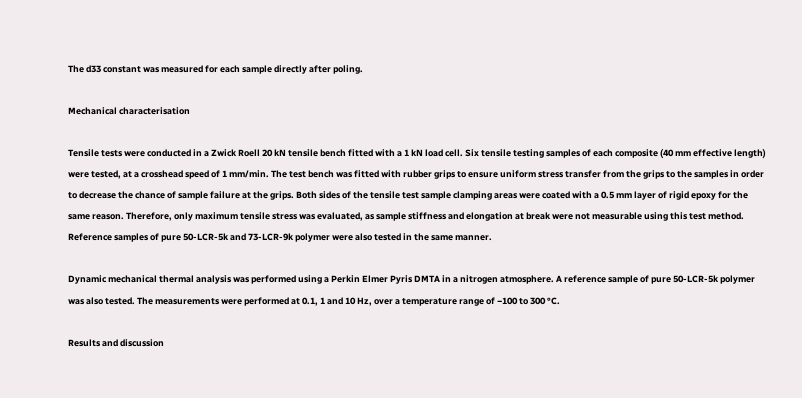The d33 constant was measured for each sample directly after poling.

Mechanical characterisation

Tensile tests were conducted in a Zwick Roell 20 kN tensile bench fitted with a 1 kN load cell. Six tensile testing samples of each composite (40 mm effective length) were tested, at a crosshead speed of 1 mm/min. The test bench was fitted with rubber grips to ensure uniform stress transfer from the grips to the samples in order to decrease the chance of sample failure at the grips. Both sides of the tensile test sample clamping areas were coated with a 0.5 mm layer of rigid epoxy for the same reason. Therefore, only maximum tensile stress was evaluated, as sample stiffness and elongation at break were not measurable using this test method. Reference samples of pure 50-LCR-5k and 73-LCR-9k polymer were also tested in the same manner.

Dynamic mechanical thermal analysis was performed using a Perkin Elmer Pyris DMTA in a nitrogen atmosphere. A reference sample of pure 50-LCR-5k polymer was also tested. The measurements were performed at 0.1, 1 and 10 Hz, over a temperature range of −100 to 300 °C.

Results and discussion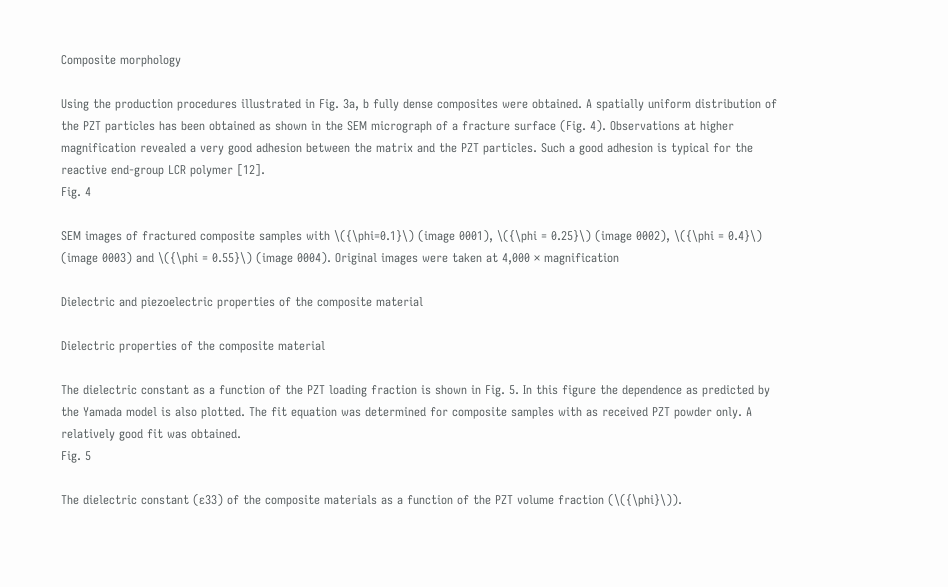Composite morphology

Using the production procedures illustrated in Fig. 3a, b fully dense composites were obtained. A spatially uniform distribution of the PZT particles has been obtained as shown in the SEM micrograph of a fracture surface (Fig. 4). Observations at higher magnification revealed a very good adhesion between the matrix and the PZT particles. Such a good adhesion is typical for the reactive end-group LCR polymer [12].
Fig. 4

SEM images of fractured composite samples with \({\phi=0.1}\) (image 0001), \({\phi = 0.25}\) (image 0002), \({\phi = 0.4}\) (image 0003) and \({\phi = 0.55}\) (image 0004). Original images were taken at 4,000 × magnification

Dielectric and piezoelectric properties of the composite material

Dielectric properties of the composite material

The dielectric constant as a function of the PZT loading fraction is shown in Fig. 5. In this figure the dependence as predicted by the Yamada model is also plotted. The fit equation was determined for composite samples with as received PZT powder only. A relatively good fit was obtained.
Fig. 5

The dielectric constant (ɛ33) of the composite materials as a function of the PZT volume fraction (\({\phi}\)).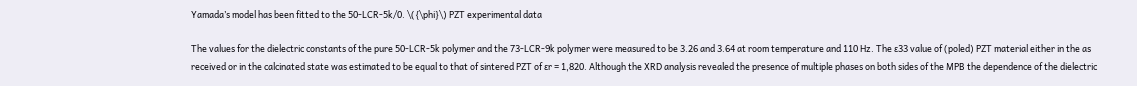Yamada’s model has been fitted to the 50-LCR-5k/0. \({\phi}\) PZT experimental data

The values for the dielectric constants of the pure 50-LCR-5k polymer and the 73-LCR-9k polymer were measured to be 3.26 and 3.64 at room temperature and 110 Hz. The ɛ33 value of (poled) PZT material either in the as received or in the calcinated state was estimated to be equal to that of sintered PZT of ɛr = 1,820. Although the XRD analysis revealed the presence of multiple phases on both sides of the MPB the dependence of the dielectric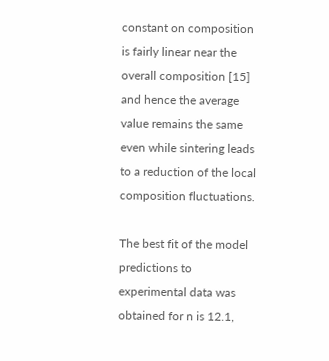constant on composition is fairly linear near the overall composition [15] and hence the average value remains the same even while sintering leads to a reduction of the local composition fluctuations.

The best fit of the model predictions to experimental data was obtained for n is 12.1,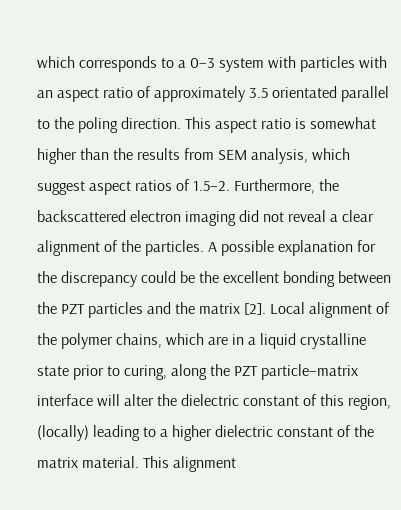which corresponds to a 0–3 system with particles with an aspect ratio of approximately 3.5 orientated parallel to the poling direction. This aspect ratio is somewhat higher than the results from SEM analysis, which suggest aspect ratios of 1.5–2. Furthermore, the backscattered electron imaging did not reveal a clear alignment of the particles. A possible explanation for the discrepancy could be the excellent bonding between the PZT particles and the matrix [2]. Local alignment of the polymer chains, which are in a liquid crystalline state prior to curing, along the PZT particle–matrix interface will alter the dielectric constant of this region, (locally) leading to a higher dielectric constant of the matrix material. This alignment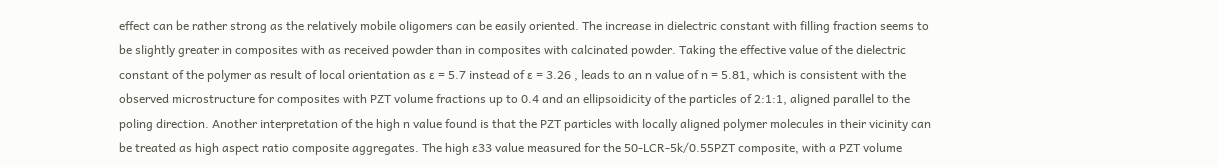effect can be rather strong as the relatively mobile oligomers can be easily oriented. The increase in dielectric constant with filling fraction seems to be slightly greater in composites with as received powder than in composites with calcinated powder. Taking the effective value of the dielectric constant of the polymer as result of local orientation as ɛ = 5.7 instead of ɛ = 3.26 , leads to an n value of n = 5.81, which is consistent with the observed microstructure for composites with PZT volume fractions up to 0.4 and an ellipsoidicity of the particles of 2:1:1, aligned parallel to the poling direction. Another interpretation of the high n value found is that the PZT particles with locally aligned polymer molecules in their vicinity can be treated as high aspect ratio composite aggregates. The high ɛ33 value measured for the 50-LCR-5k/0.55PZT composite, with a PZT volume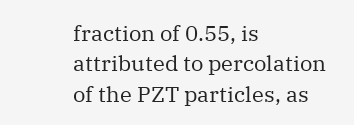fraction of 0.55, is attributed to percolation of the PZT particles, as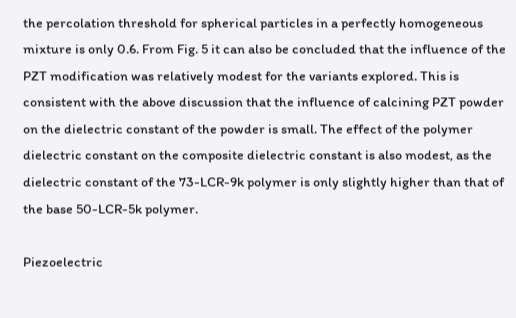the percolation threshold for spherical particles in a perfectly homogeneous mixture is only 0.6. From Fig. 5 it can also be concluded that the influence of the PZT modification was relatively modest for the variants explored. This is consistent with the above discussion that the influence of calcining PZT powder on the dielectric constant of the powder is small. The effect of the polymer dielectric constant on the composite dielectric constant is also modest, as the dielectric constant of the 73-LCR-9k polymer is only slightly higher than that of the base 50-LCR-5k polymer.

Piezoelectric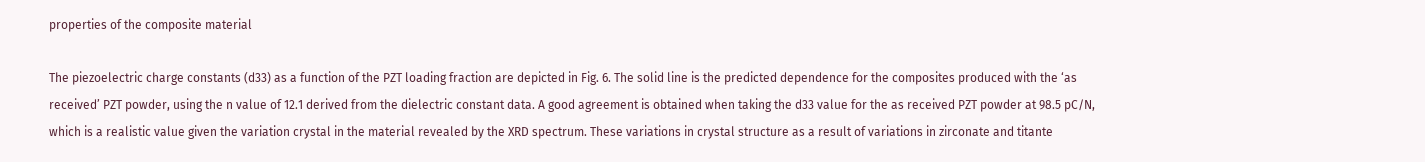properties of the composite material

The piezoelectric charge constants (d33) as a function of the PZT loading fraction are depicted in Fig. 6. The solid line is the predicted dependence for the composites produced with the ‘as received’ PZT powder, using the n value of 12.1 derived from the dielectric constant data. A good agreement is obtained when taking the d33 value for the as received PZT powder at 98.5 pC/N, which is a realistic value given the variation crystal in the material revealed by the XRD spectrum. These variations in crystal structure as a result of variations in zirconate and titante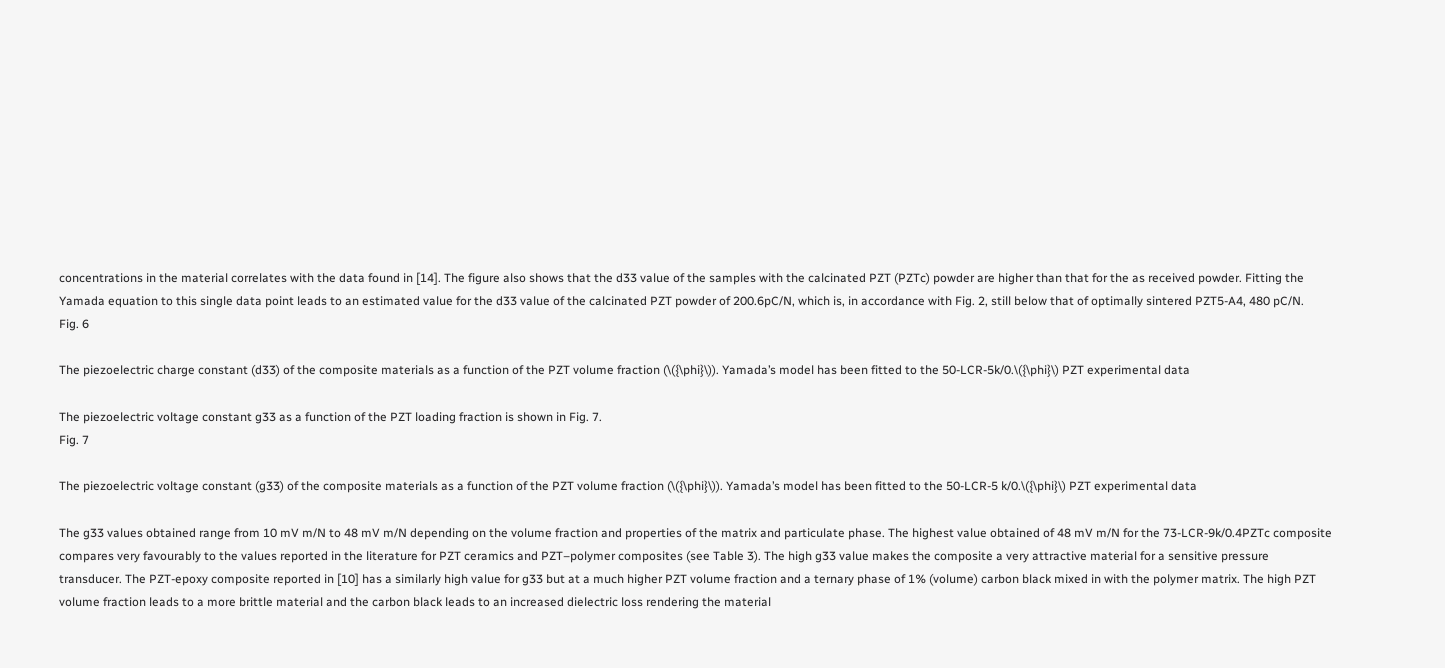concentrations in the material correlates with the data found in [14]. The figure also shows that the d33 value of the samples with the calcinated PZT (PZTc) powder are higher than that for the as received powder. Fitting the Yamada equation to this single data point leads to an estimated value for the d33 value of the calcinated PZT powder of 200.6pC/N, which is, in accordance with Fig. 2, still below that of optimally sintered PZT5-A4, 480 pC/N.
Fig. 6

The piezoelectric charge constant (d33) of the composite materials as a function of the PZT volume fraction (\({\phi}\)). Yamada’s model has been fitted to the 50-LCR-5k/0.\({\phi}\) PZT experimental data

The piezoelectric voltage constant g33 as a function of the PZT loading fraction is shown in Fig. 7.
Fig. 7

The piezoelectric voltage constant (g33) of the composite materials as a function of the PZT volume fraction (\({\phi}\)). Yamada’s model has been fitted to the 50-LCR-5 k/0.\({\phi}\) PZT experimental data

The g33 values obtained range from 10 mV m/N to 48 mV m/N depending on the volume fraction and properties of the matrix and particulate phase. The highest value obtained of 48 mV m/N for the 73-LCR-9k/0.4PZTc composite compares very favourably to the values reported in the literature for PZT ceramics and PZT–polymer composites (see Table 3). The high g33 value makes the composite a very attractive material for a sensitive pressure transducer. The PZT-epoxy composite reported in [10] has a similarly high value for g33 but at a much higher PZT volume fraction and a ternary phase of 1% (volume) carbon black mixed in with the polymer matrix. The high PZT volume fraction leads to a more brittle material and the carbon black leads to an increased dielectric loss rendering the material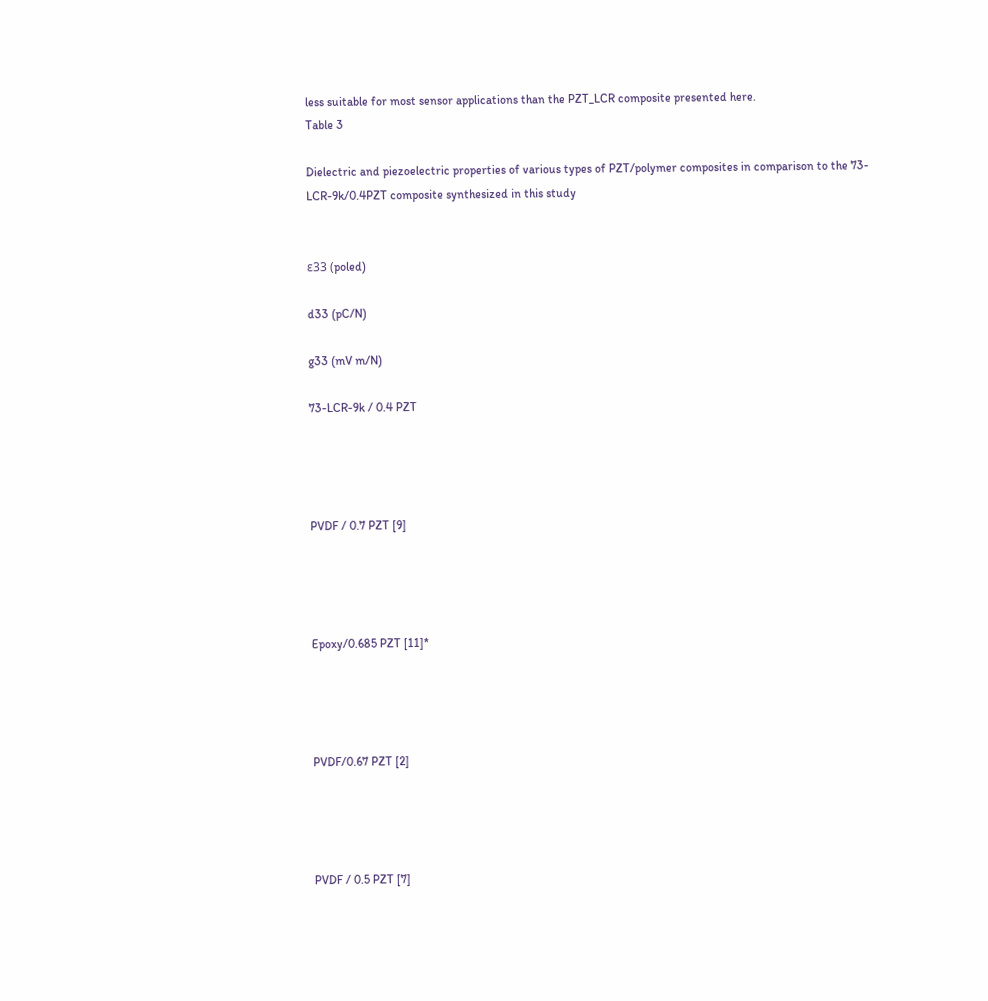less suitable for most sensor applications than the PZT_LCR composite presented here.
Table 3

Dielectric and piezoelectric properties of various types of PZT/polymer composites in comparison to the 73-LCR-9k/0.4PZT composite synthesized in this study


ɛ33 (poled)

d33 (pC/N)

g33 (mV m/N)

73-LCR-9k / 0.4 PZT




PVDF / 0.7 PZT [9]




Epoxy/0.685 PZT [11]*




PVDF/0.67 PZT [2]




PVDF / 0.5 PZT [7]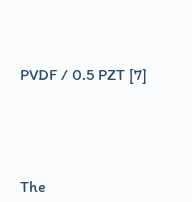PVDF / 0.5 PZT [7]




The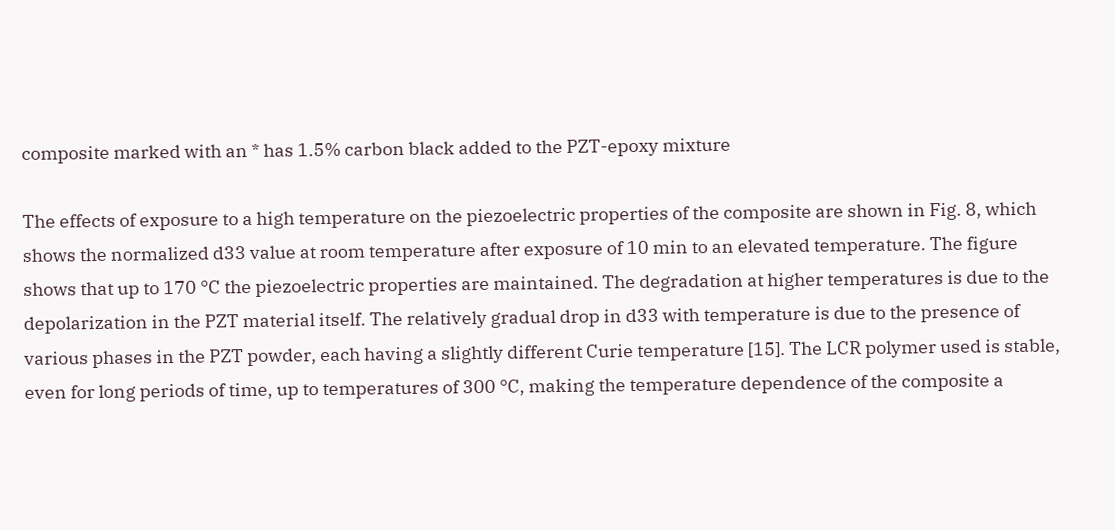composite marked with an * has 1.5% carbon black added to the PZT-epoxy mixture

The effects of exposure to a high temperature on the piezoelectric properties of the composite are shown in Fig. 8, which shows the normalized d33 value at room temperature after exposure of 10 min to an elevated temperature. The figure shows that up to 170 °C the piezoelectric properties are maintained. The degradation at higher temperatures is due to the depolarization in the PZT material itself. The relatively gradual drop in d33 with temperature is due to the presence of various phases in the PZT powder, each having a slightly different Curie temperature [15]. The LCR polymer used is stable, even for long periods of time, up to temperatures of 300 °C, making the temperature dependence of the composite a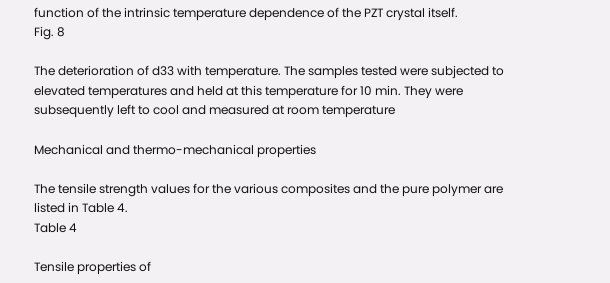function of the intrinsic temperature dependence of the PZT crystal itself.
Fig. 8

The deterioration of d33 with temperature. The samples tested were subjected to elevated temperatures and held at this temperature for 10 min. They were subsequently left to cool and measured at room temperature

Mechanical and thermo-mechanical properties

The tensile strength values for the various composites and the pure polymer are listed in Table 4.
Table 4

Tensile properties of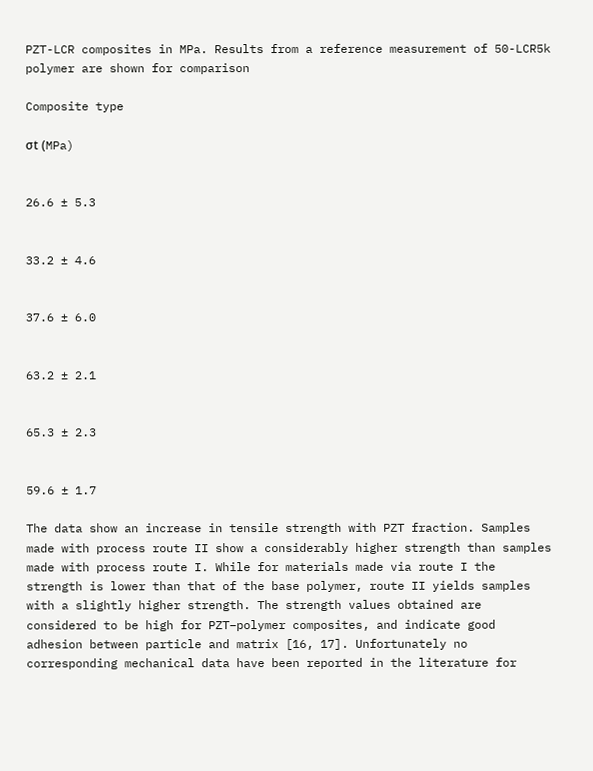PZT-LCR composites in MPa. Results from a reference measurement of 50-LCR5k polymer are shown for comparison

Composite type

σt (MPa)


26.6 ± 5.3


33.2 ± 4.6


37.6 ± 6.0


63.2 ± 2.1


65.3 ± 2.3


59.6 ± 1.7

The data show an increase in tensile strength with PZT fraction. Samples made with process route II show a considerably higher strength than samples made with process route I. While for materials made via route I the strength is lower than that of the base polymer, route II yields samples with a slightly higher strength. The strength values obtained are considered to be high for PZT–polymer composites, and indicate good adhesion between particle and matrix [16, 17]. Unfortunately no corresponding mechanical data have been reported in the literature for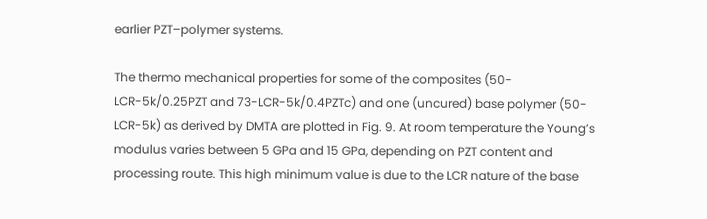earlier PZT–polymer systems.

The thermo mechanical properties for some of the composites (50-LCR-5k/0.25PZT and 73-LCR-5k/0.4PZTc) and one (uncured) base polymer (50-LCR-5k) as derived by DMTA are plotted in Fig. 9. At room temperature the Young’s modulus varies between 5 GPa and 15 GPa, depending on PZT content and processing route. This high minimum value is due to the LCR nature of the base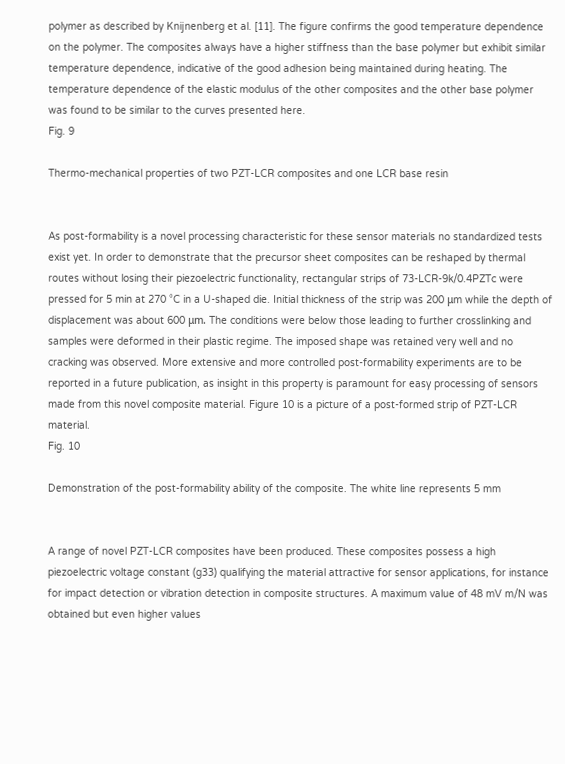polymer as described by Knijnenberg et al. [11]. The figure confirms the good temperature dependence on the polymer. The composites always have a higher stiffness than the base polymer but exhibit similar temperature dependence, indicative of the good adhesion being maintained during heating. The temperature dependence of the elastic modulus of the other composites and the other base polymer was found to be similar to the curves presented here.
Fig. 9

Thermo-mechanical properties of two PZT-LCR composites and one LCR base resin


As post-formability is a novel processing characteristic for these sensor materials no standardized tests exist yet. In order to demonstrate that the precursor sheet composites can be reshaped by thermal routes without losing their piezoelectric functionality, rectangular strips of 73-LCR-9k/0.4PZTc were pressed for 5 min at 270 °C in a U-shaped die. Initial thickness of the strip was 200 μm while the depth of displacement was about 600 μm. The conditions were below those leading to further crosslinking and samples were deformed in their plastic regime. The imposed shape was retained very well and no cracking was observed. More extensive and more controlled post-formability experiments are to be reported in a future publication, as insight in this property is paramount for easy processing of sensors made from this novel composite material. Figure 10 is a picture of a post-formed strip of PZT-LCR material.
Fig. 10

Demonstration of the post-formability ability of the composite. The white line represents 5 mm


A range of novel PZT-LCR composites have been produced. These composites possess a high piezoelectric voltage constant (g33) qualifying the material attractive for sensor applications, for instance for impact detection or vibration detection in composite structures. A maximum value of 48 mV m/N was obtained but even higher values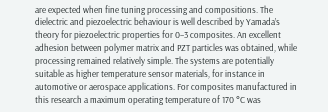are expected when fine tuning processing and compositions. The dielectric and piezoelectric behaviour is well described by Yamada’s theory for piezoelectric properties for 0–3 composites. An excellent adhesion between polymer matrix and PZT particles was obtained, while processing remained relatively simple. The systems are potentially suitable as higher temperature sensor materials, for instance in automotive or aerospace applications. For composites manufactured in this research a maximum operating temperature of 170 °C was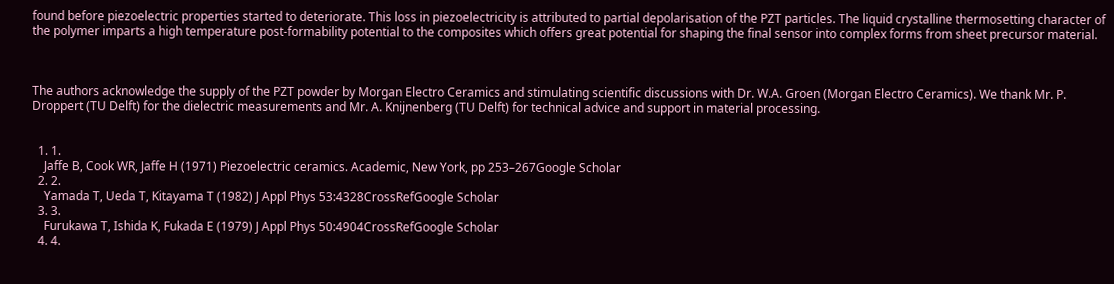found before piezoelectric properties started to deteriorate. This loss in piezoelectricity is attributed to partial depolarisation of the PZT particles. The liquid crystalline thermosetting character of the polymer imparts a high temperature post-formability potential to the composites which offers great potential for shaping the final sensor into complex forms from sheet precursor material.



The authors acknowledge the supply of the PZT powder by Morgan Electro Ceramics and stimulating scientific discussions with Dr. W.A. Groen (Morgan Electro Ceramics). We thank Mr. P. Droppert (TU Delft) for the dielectric measurements and Mr. A. Knijnenberg (TU Delft) for technical advice and support in material processing.


  1. 1.
    Jaffe B, Cook WR, Jaffe H (1971) Piezoelectric ceramics. Academic, New York, pp 253–267Google Scholar
  2. 2.
    Yamada T, Ueda T, Kitayama T (1982) J Appl Phys 53:4328CrossRefGoogle Scholar
  3. 3.
    Furukawa T, Ishida K, Fukada E (1979) J Appl Phys 50:4904CrossRefGoogle Scholar
  4. 4.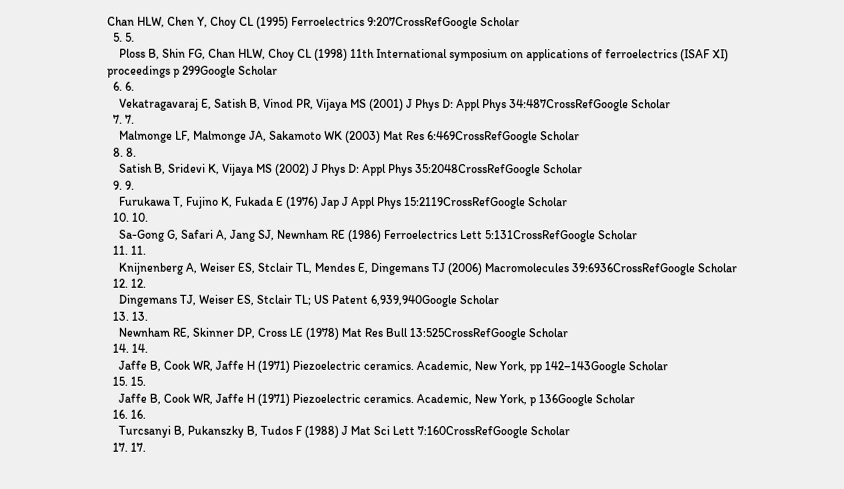Chan HLW, Chen Y, Choy CL (1995) Ferroelectrics 9:207CrossRefGoogle Scholar
  5. 5.
    Ploss B, Shin FG, Chan HLW, Choy CL (1998) 11th International symposium on applications of ferroelectrics (ISAF XI) proceedings p 299Google Scholar
  6. 6.
    Vekatragavaraj E, Satish B, Vinod PR, Vijaya MS (2001) J Phys D: Appl Phys 34:487CrossRefGoogle Scholar
  7. 7.
    Malmonge LF, Malmonge JA, Sakamoto WK (2003) Mat Res 6:469CrossRefGoogle Scholar
  8. 8.
    Satish B, Sridevi K, Vijaya MS (2002) J Phys D: Appl Phys 35:2048CrossRefGoogle Scholar
  9. 9.
    Furukawa T, Fujino K, Fukada E (1976) Jap J Appl Phys 15:2119CrossRefGoogle Scholar
  10. 10.
    Sa-Gong G, Safari A, Jang SJ, Newnham RE (1986) Ferroelectrics Lett 5:131CrossRefGoogle Scholar
  11. 11.
    Knijnenberg A, Weiser ES, Stclair TL, Mendes E, Dingemans TJ (2006) Macromolecules 39:6936CrossRefGoogle Scholar
  12. 12.
    Dingemans TJ, Weiser ES, Stclair TL; US Patent 6,939,940Google Scholar
  13. 13.
    Newnham RE, Skinner DP, Cross LE (1978) Mat Res Bull 13:525CrossRefGoogle Scholar
  14. 14.
    Jaffe B, Cook WR, Jaffe H (1971) Piezoelectric ceramics. Academic, New York, pp 142–143Google Scholar
  15. 15.
    Jaffe B, Cook WR, Jaffe H (1971) Piezoelectric ceramics. Academic, New York, p 136Google Scholar
  16. 16.
    Turcsanyi B, Pukanszky B, Tudos F (1988) J Mat Sci Lett 7:160CrossRefGoogle Scholar
  17. 17.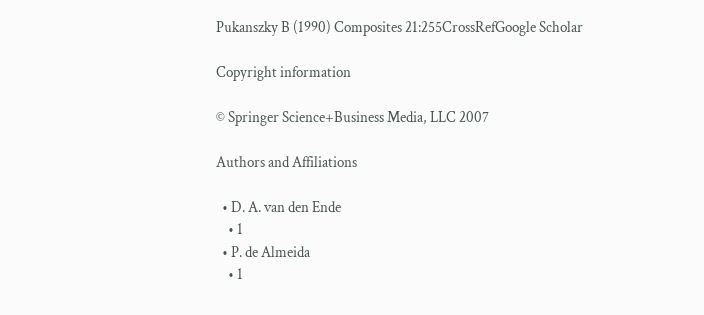Pukanszky B (1990) Composites 21:255CrossRefGoogle Scholar

Copyright information

© Springer Science+Business Media, LLC 2007

Authors and Affiliations

  • D. A. van den Ende
    • 1
  • P. de Almeida
    • 1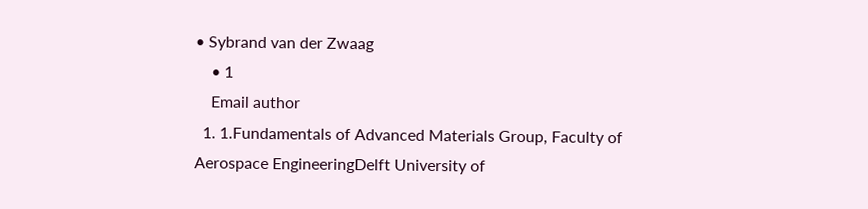• Sybrand van der Zwaag
    • 1
    Email author
  1. 1.Fundamentals of Advanced Materials Group, Faculty of Aerospace EngineeringDelft University of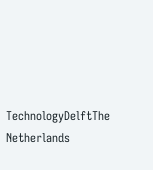TechnologyDelftThe Netherlands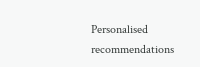Personalised recommendations